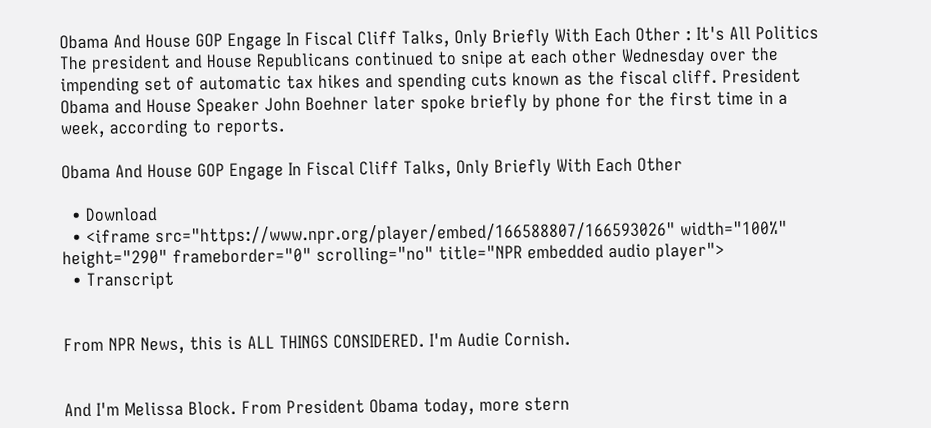Obama And House GOP Engage In Fiscal Cliff Talks, Only Briefly With Each Other : It's All Politics The president and House Republicans continued to snipe at each other Wednesday over the impending set of automatic tax hikes and spending cuts known as the fiscal cliff. President Obama and House Speaker John Boehner later spoke briefly by phone for the first time in a week, according to reports.

Obama And House GOP Engage In Fiscal Cliff Talks, Only Briefly With Each Other

  • Download
  • <iframe src="https://www.npr.org/player/embed/166588807/166593026" width="100%" height="290" frameborder="0" scrolling="no" title="NPR embedded audio player">
  • Transcript


From NPR News, this is ALL THINGS CONSIDERED. I'm Audie Cornish.


And I'm Melissa Block. From President Obama today, more stern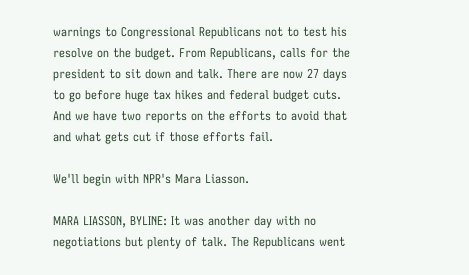warnings to Congressional Republicans not to test his resolve on the budget. From Republicans, calls for the president to sit down and talk. There are now 27 days to go before huge tax hikes and federal budget cuts. And we have two reports on the efforts to avoid that and what gets cut if those efforts fail.

We'll begin with NPR's Mara Liasson.

MARA LIASSON, BYLINE: It was another day with no negotiations but plenty of talk. The Republicans went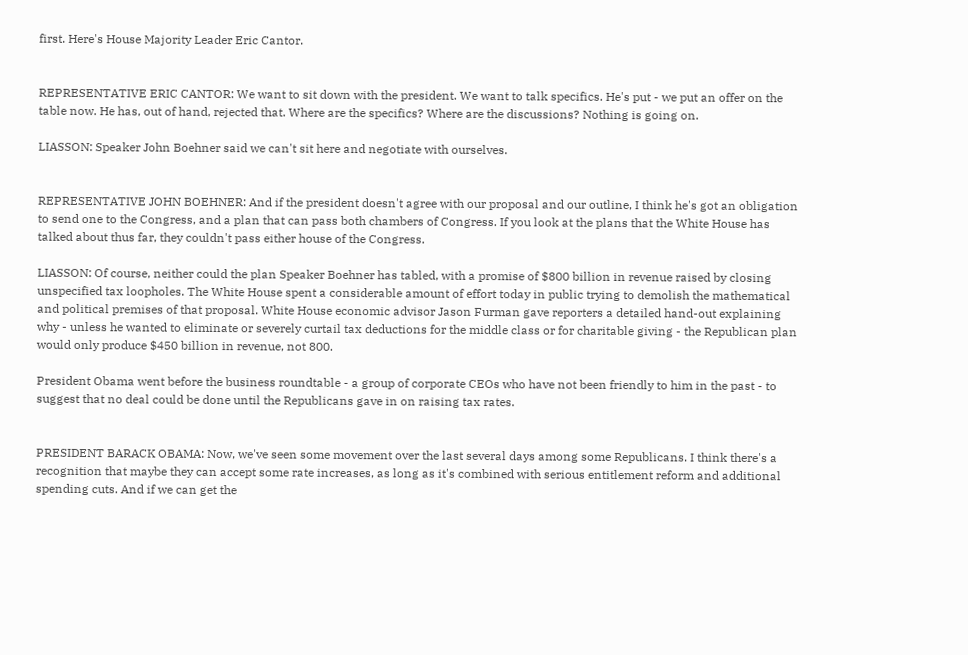first. Here's House Majority Leader Eric Cantor.


REPRESENTATIVE ERIC CANTOR: We want to sit down with the president. We want to talk specifics. He's put - we put an offer on the table now. He has, out of hand, rejected that. Where are the specifics? Where are the discussions? Nothing is going on.

LIASSON: Speaker John Boehner said we can't sit here and negotiate with ourselves.


REPRESENTATIVE JOHN BOEHNER: And if the president doesn't agree with our proposal and our outline, I think he's got an obligation to send one to the Congress, and a plan that can pass both chambers of Congress. If you look at the plans that the White House has talked about thus far, they couldn't pass either house of the Congress.

LIASSON: Of course, neither could the plan Speaker Boehner has tabled, with a promise of $800 billion in revenue raised by closing unspecified tax loopholes. The White House spent a considerable amount of effort today in public trying to demolish the mathematical and political premises of that proposal. White House economic advisor Jason Furman gave reporters a detailed hand-out explaining why - unless he wanted to eliminate or severely curtail tax deductions for the middle class or for charitable giving - the Republican plan would only produce $450 billion in revenue, not 800.

President Obama went before the business roundtable - a group of corporate CEOs who have not been friendly to him in the past - to suggest that no deal could be done until the Republicans gave in on raising tax rates.


PRESIDENT BARACK OBAMA: Now, we've seen some movement over the last several days among some Republicans. I think there's a recognition that maybe they can accept some rate increases, as long as it's combined with serious entitlement reform and additional spending cuts. And if we can get the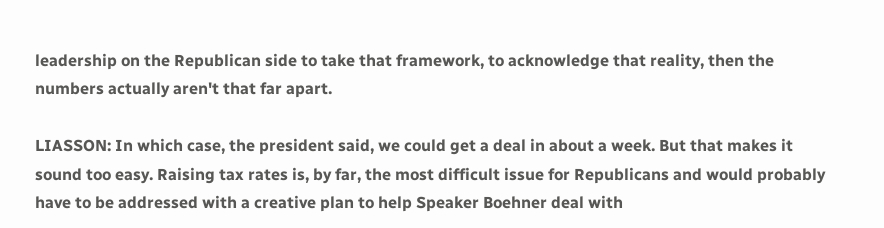leadership on the Republican side to take that framework, to acknowledge that reality, then the numbers actually aren't that far apart.

LIASSON: In which case, the president said, we could get a deal in about a week. But that makes it sound too easy. Raising tax rates is, by far, the most difficult issue for Republicans and would probably have to be addressed with a creative plan to help Speaker Boehner deal with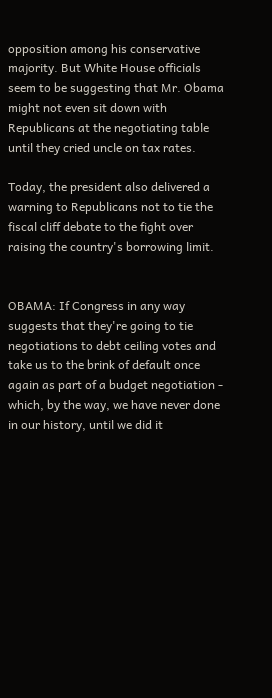opposition among his conservative majority. But White House officials seem to be suggesting that Mr. Obama might not even sit down with Republicans at the negotiating table until they cried uncle on tax rates.

Today, the president also delivered a warning to Republicans not to tie the fiscal cliff debate to the fight over raising the country's borrowing limit.


OBAMA: If Congress in any way suggests that they're going to tie negotiations to debt ceiling votes and take us to the brink of default once again as part of a budget negotiation - which, by the way, we have never done in our history, until we did it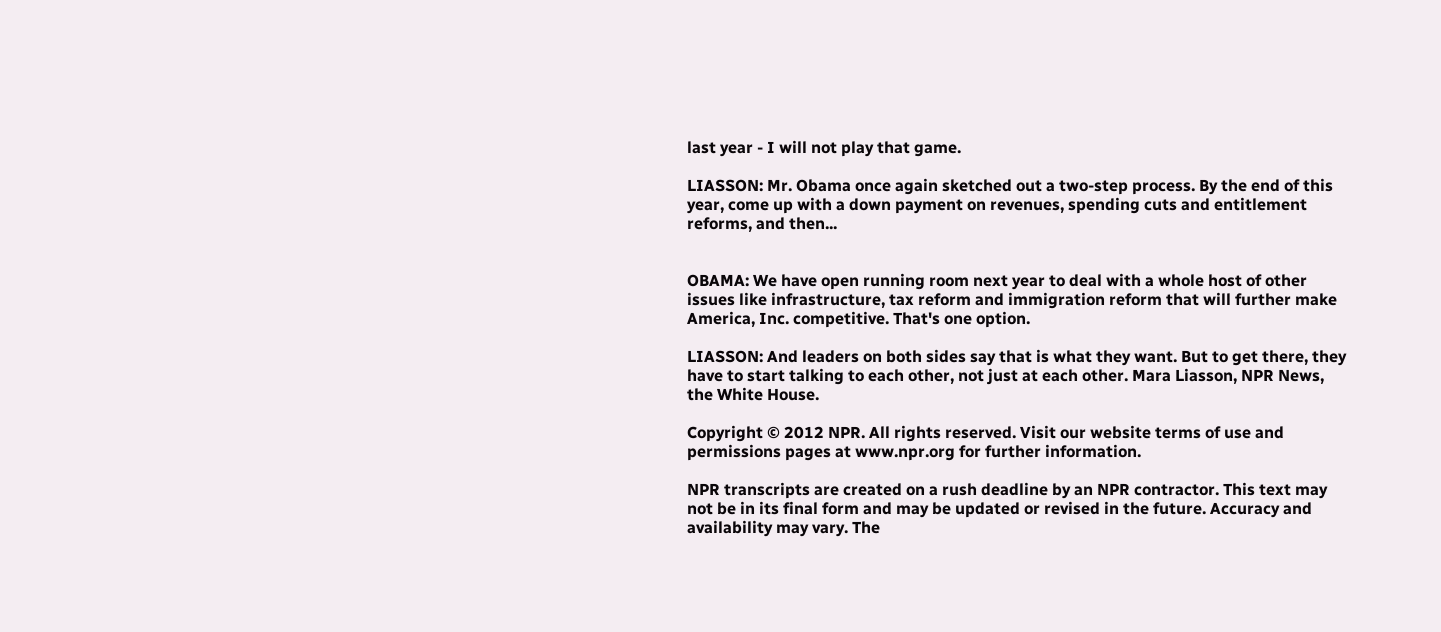last year - I will not play that game.

LIASSON: Mr. Obama once again sketched out a two-step process. By the end of this year, come up with a down payment on revenues, spending cuts and entitlement reforms, and then...


OBAMA: We have open running room next year to deal with a whole host of other issues like infrastructure, tax reform and immigration reform that will further make America, Inc. competitive. That's one option.

LIASSON: And leaders on both sides say that is what they want. But to get there, they have to start talking to each other, not just at each other. Mara Liasson, NPR News, the White House.

Copyright © 2012 NPR. All rights reserved. Visit our website terms of use and permissions pages at www.npr.org for further information.

NPR transcripts are created on a rush deadline by an NPR contractor. This text may not be in its final form and may be updated or revised in the future. Accuracy and availability may vary. The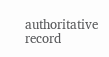authoritative record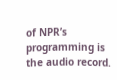of NPR’s programming is the audio record.